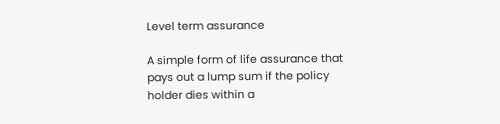Level term assurance

A simple form of life assurance that pays out a lump sum if the policy holder dies within a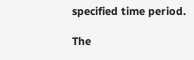specified time period.

The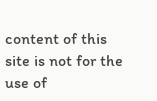content of this site is not for the use of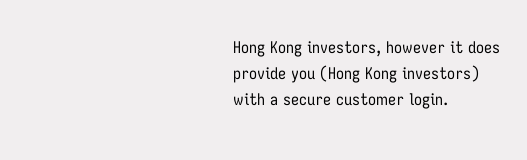Hong Kong investors, however it does provide you (Hong Kong investors) with a secure customer login.